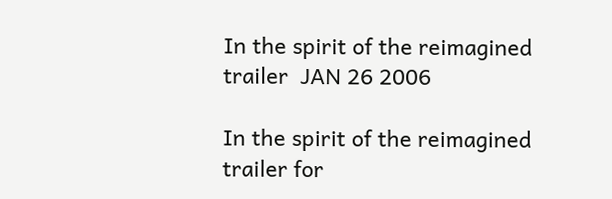In the spirit of the reimagined trailer  JAN 26 2006

In the spirit of the reimagined trailer for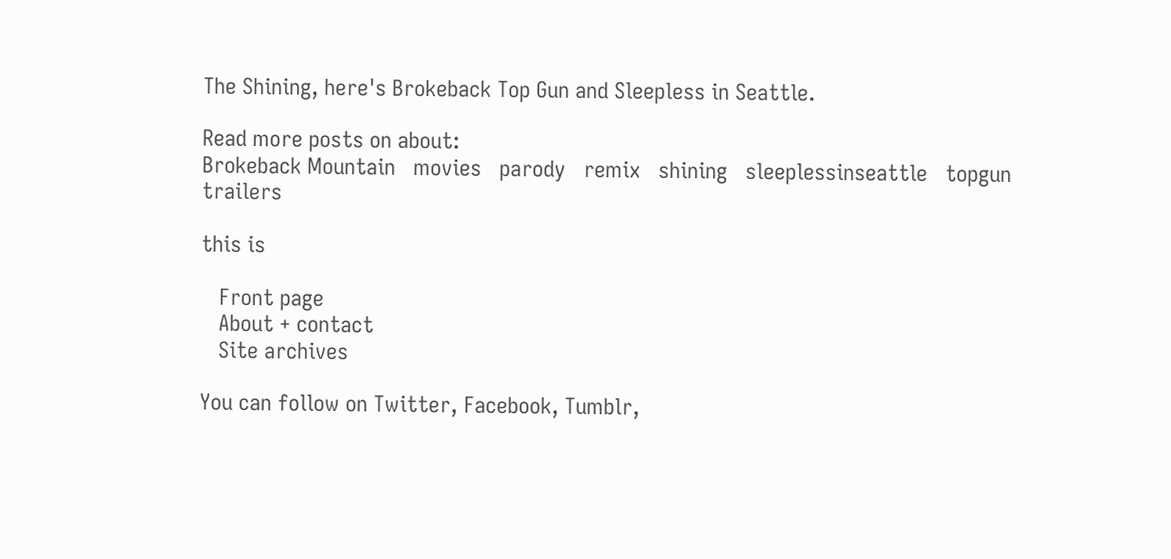The Shining, here's Brokeback Top Gun and Sleepless in Seattle.

Read more posts on about:
Brokeback Mountain   movies   parody   remix   shining   sleeplessinseattle   topgun   trailers

this is

   Front page
   About + contact
   Site archives

You can follow on Twitter, Facebook, Tumblr,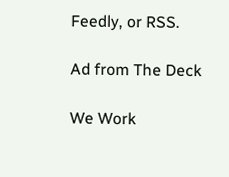Feedly, or RSS.

Ad from The Deck

We Work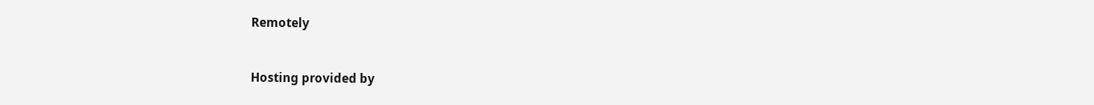Remotely


Hosting provided by